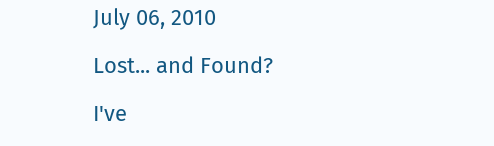July 06, 2010

Lost... and Found?

I've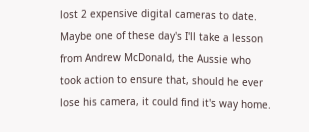lost 2 expensive digital cameras to date.  Maybe one of these day's I'll take a lesson from Andrew McDonald, the Aussie who took action to ensure that, should he ever lose his camera, it could find it's way home.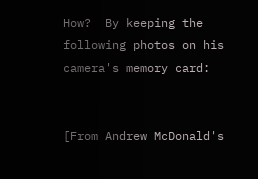How?  By keeping the following photos on his camera's memory card:


[From Andrew McDonald's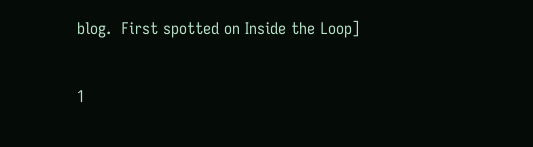blog.  First spotted on Inside the Loop]

1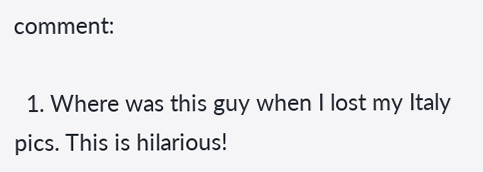comment:

  1. Where was this guy when I lost my Italy pics. This is hilarious!